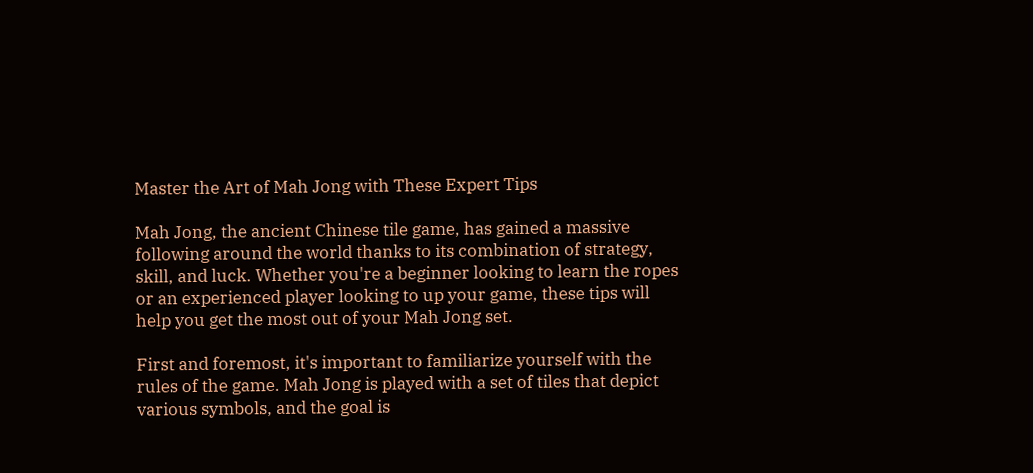Master the Art of Mah Jong with These Expert Tips

Mah Jong, the ancient Chinese tile game, has gained a massive following around the world thanks to its combination of strategy, skill, and luck. Whether you're a beginner looking to learn the ropes or an experienced player looking to up your game, these tips will help you get the most out of your Mah Jong set.

First and foremost, it's important to familiarize yourself with the rules of the game. Mah Jong is played with a set of tiles that depict various symbols, and the goal is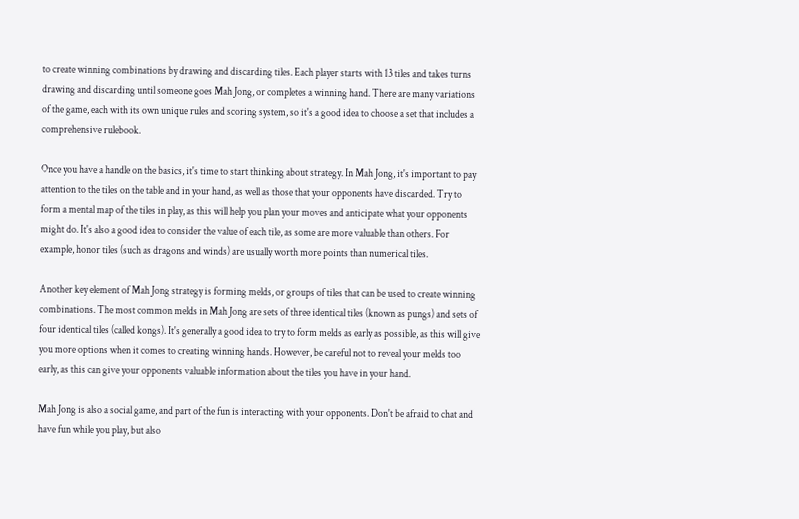to create winning combinations by drawing and discarding tiles. Each player starts with 13 tiles and takes turns drawing and discarding until someone goes Mah Jong, or completes a winning hand. There are many variations of the game, each with its own unique rules and scoring system, so it's a good idea to choose a set that includes a comprehensive rulebook.

Once you have a handle on the basics, it's time to start thinking about strategy. In Mah Jong, it's important to pay attention to the tiles on the table and in your hand, as well as those that your opponents have discarded. Try to form a mental map of the tiles in play, as this will help you plan your moves and anticipate what your opponents might do. It's also a good idea to consider the value of each tile, as some are more valuable than others. For example, honor tiles (such as dragons and winds) are usually worth more points than numerical tiles.

Another key element of Mah Jong strategy is forming melds, or groups of tiles that can be used to create winning combinations. The most common melds in Mah Jong are sets of three identical tiles (known as pungs) and sets of four identical tiles (called kongs). It's generally a good idea to try to form melds as early as possible, as this will give you more options when it comes to creating winning hands. However, be careful not to reveal your melds too early, as this can give your opponents valuable information about the tiles you have in your hand.

Mah Jong is also a social game, and part of the fun is interacting with your opponents. Don't be afraid to chat and have fun while you play, but also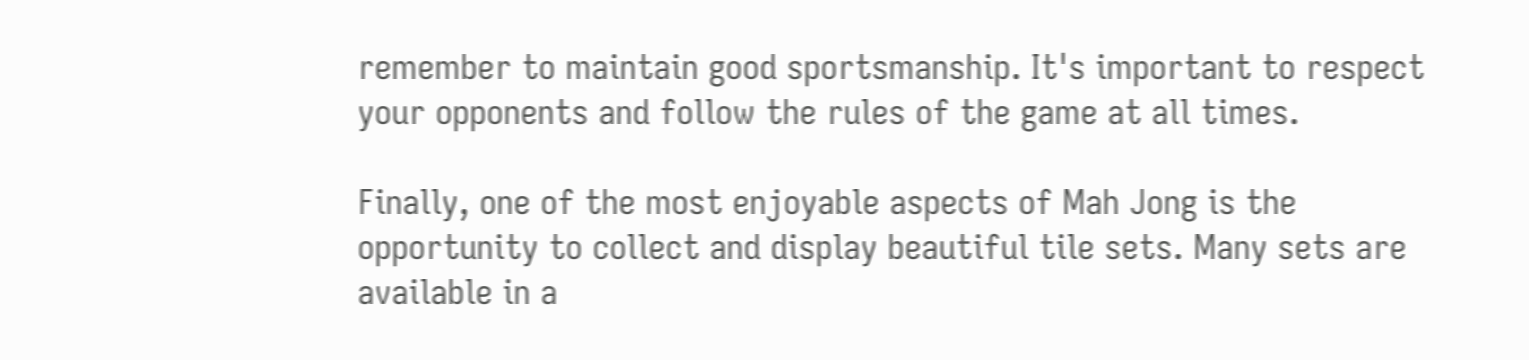remember to maintain good sportsmanship. It's important to respect your opponents and follow the rules of the game at all times.

Finally, one of the most enjoyable aspects of Mah Jong is the opportunity to collect and display beautiful tile sets. Many sets are available in a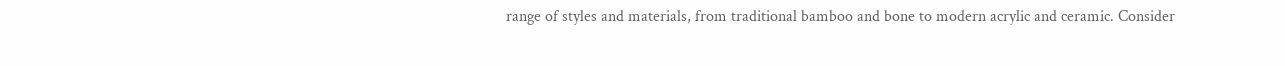range of styles and materials, from traditional bamboo and bone to modern acrylic and ceramic. Consider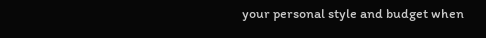your personal style and budget when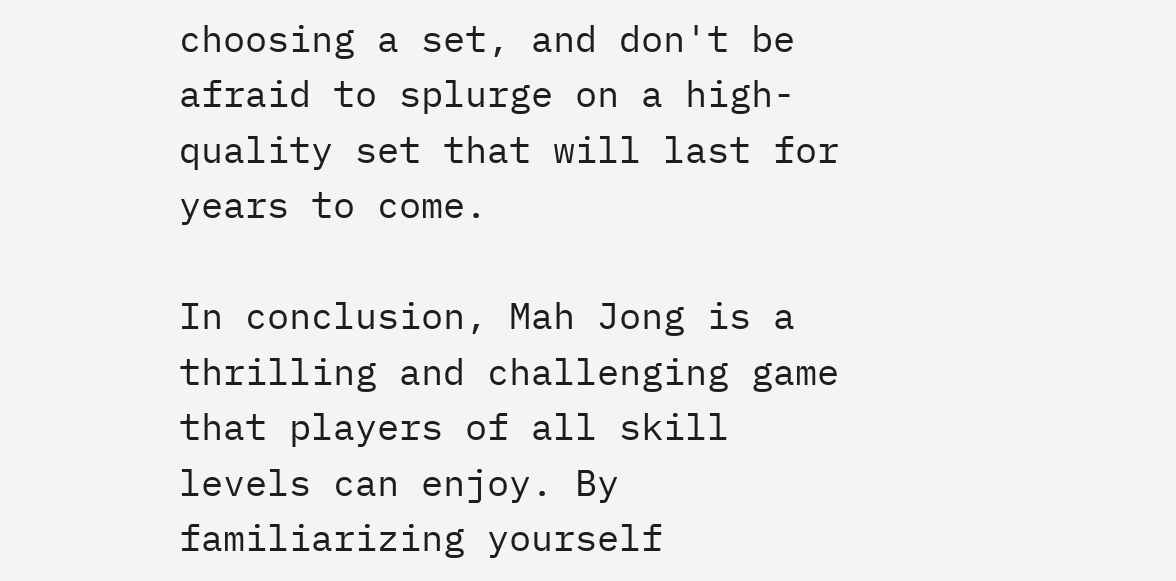choosing a set, and don't be afraid to splurge on a high-quality set that will last for years to come.

In conclusion, Mah Jong is a thrilling and challenging game that players of all skill levels can enjoy. By familiarizing yourself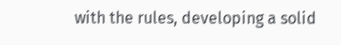with the rules, developing a solid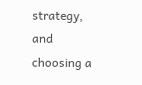strategy, and choosing a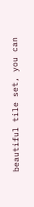beautiful tile set, you can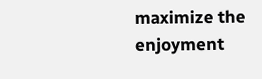maximize the enjoyment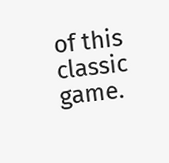of this classic game.